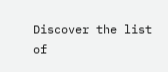Discover the list of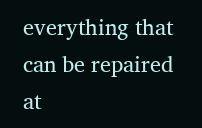everything that can be repaired at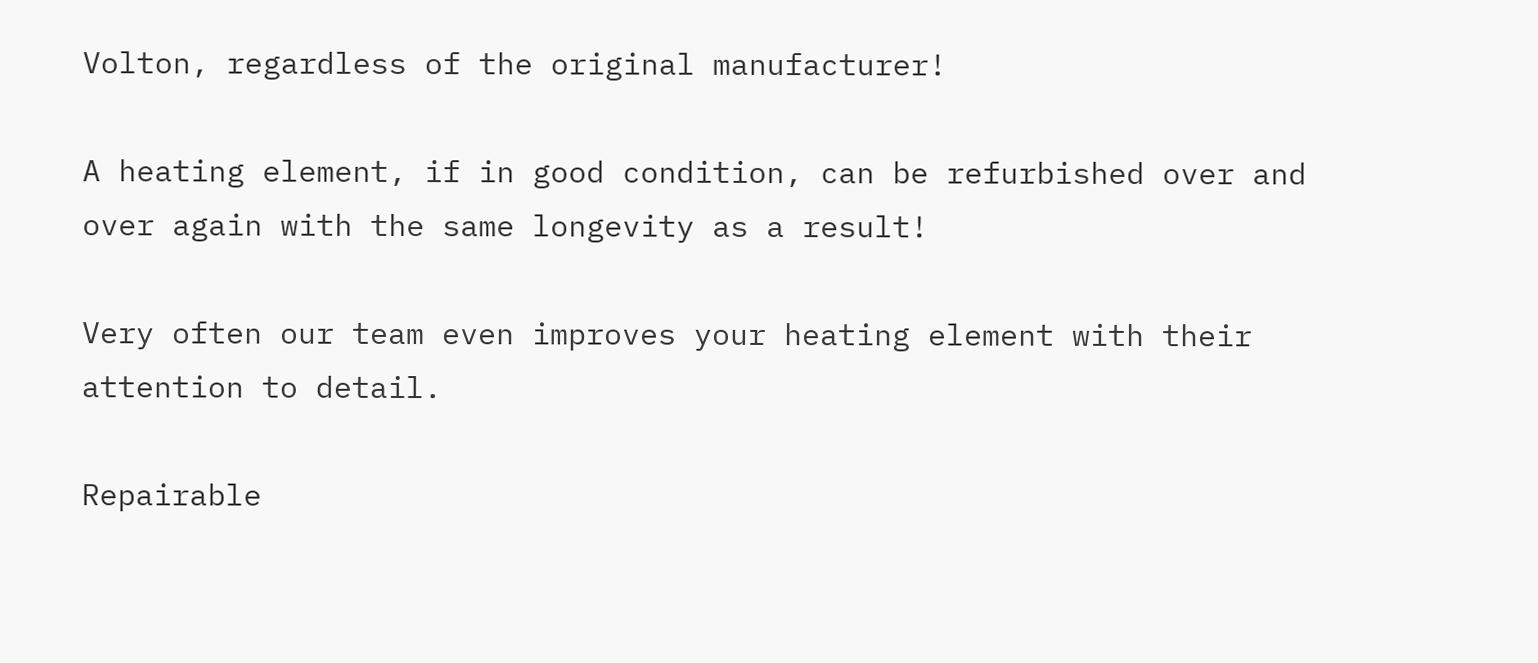Volton, regardless of the original manufacturer!

A heating element, if in good condition, can be refurbished over and over again with the same longevity as a result!

Very often our team even improves your heating element with their attention to detail.

Repairable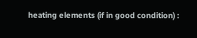heating elements (if in good condition) :